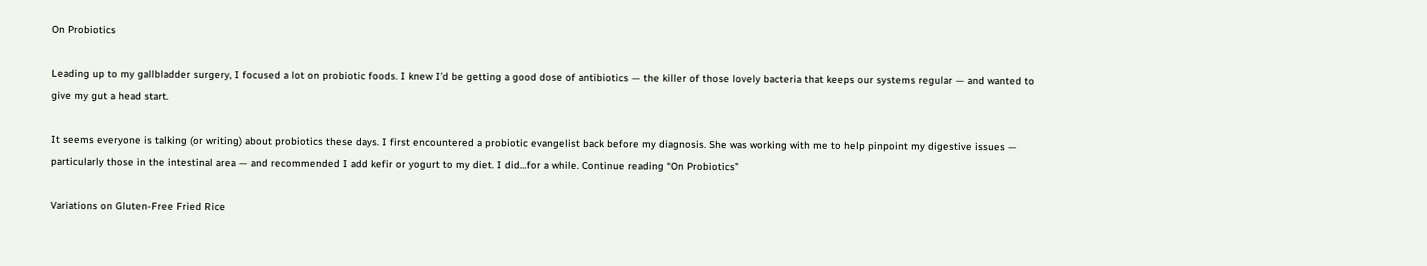On Probiotics

Leading up to my gallbladder surgery, I focused a lot on probiotic foods. I knew I’d be getting a good dose of antibiotics — the killer of those lovely bacteria that keeps our systems regular — and wanted to give my gut a head start.

It seems everyone is talking (or writing) about probiotics these days. I first encountered a probiotic evangelist back before my diagnosis. She was working with me to help pinpoint my digestive issues — particularly those in the intestinal area — and recommended I add kefir or yogurt to my diet. I did…for a while. Continue reading “On Probiotics”

Variations on Gluten-Free Fried Rice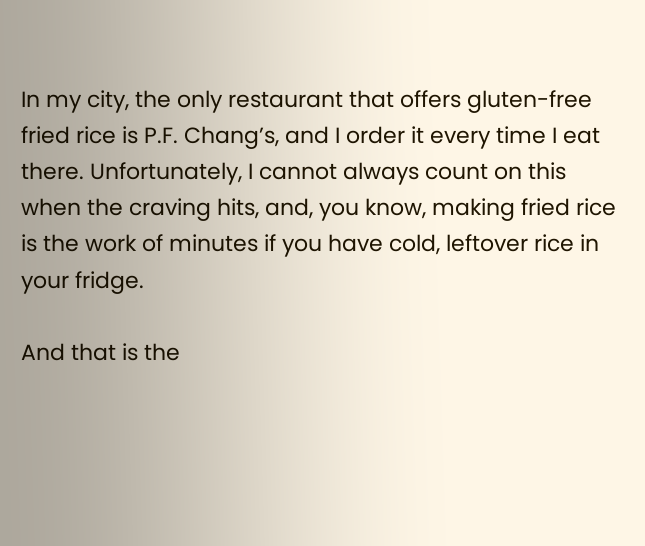In my city, the only restaurant that offers gluten-free fried rice is P.F. Chang’s, and I order it every time I eat there. Unfortunately, I cannot always count on this when the craving hits, and, you know, making fried rice is the work of minutes if you have cold, leftover rice in your fridge.

And that is the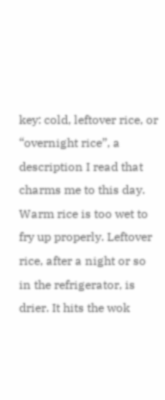key: cold, leftover rice, or “overnight rice”, a description I read that charms me to this day. Warm rice is too wet to fry up properly. Leftover rice, after a night or so in the refrigerator, is drier. It hits the wok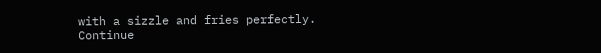with a sizzle and fries perfectly. Continue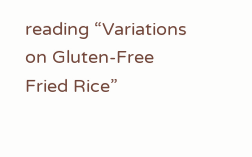reading “Variations on Gluten-Free Fried Rice”